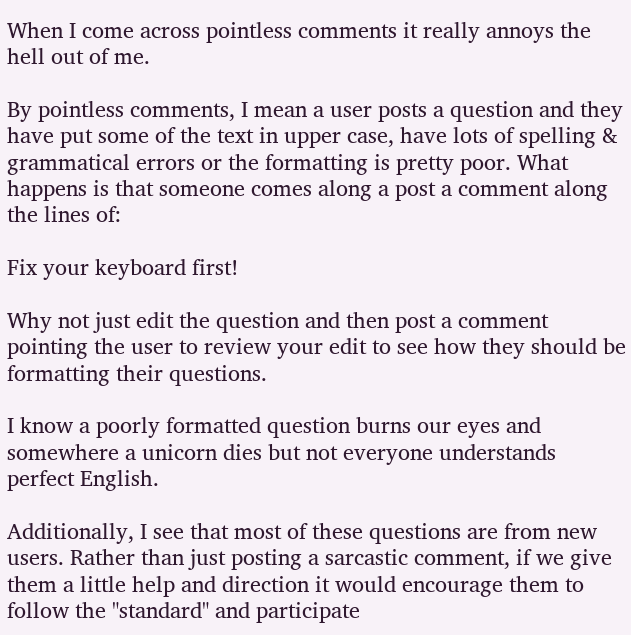When I come across pointless comments it really annoys the hell out of me.

By pointless comments, I mean a user posts a question and they have put some of the text in upper case, have lots of spelling & grammatical errors or the formatting is pretty poor. What happens is that someone comes along a post a comment along the lines of:

Fix your keyboard first!

Why not just edit the question and then post a comment pointing the user to review your edit to see how they should be formatting their questions.

I know a poorly formatted question burns our eyes and somewhere a unicorn dies but not everyone understands perfect English.

Additionally, I see that most of these questions are from new users. Rather than just posting a sarcastic comment, if we give them a little help and direction it would encourage them to follow the "standard" and participate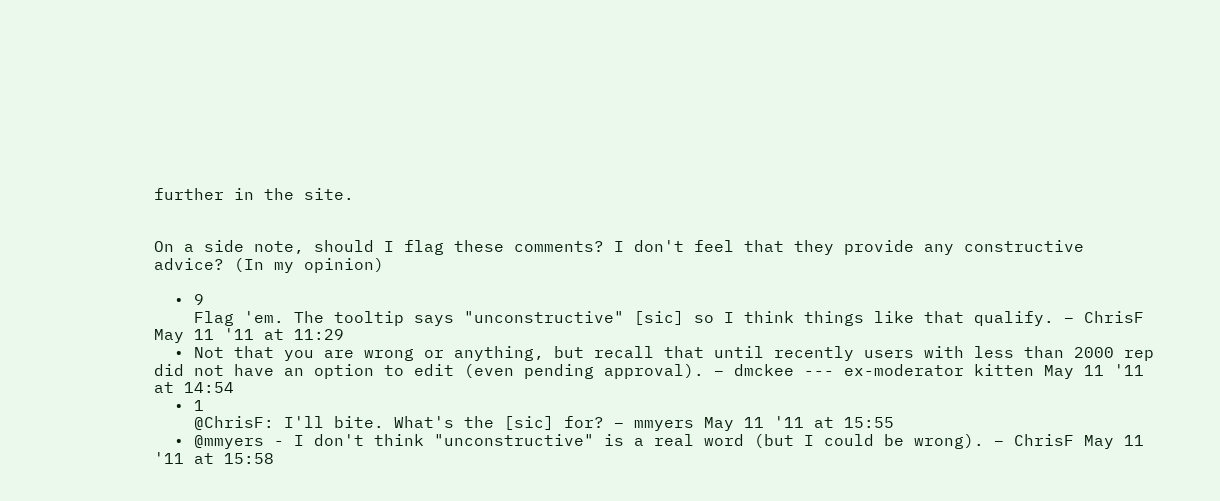further in the site.


On a side note, should I flag these comments? I don't feel that they provide any constructive advice? (In my opinion)

  • 9
    Flag 'em. The tooltip says "unconstructive" [sic] so I think things like that qualify. – ChrisF May 11 '11 at 11:29
  • Not that you are wrong or anything, but recall that until recently users with less than 2000 rep did not have an option to edit (even pending approval). – dmckee --- ex-moderator kitten May 11 '11 at 14:54
  • 1
    @ChrisF: I'll bite. What's the [sic] for? – mmyers May 11 '11 at 15:55
  • @mmyers - I don't think "unconstructive" is a real word (but I could be wrong). – ChrisF May 11 '11 at 15:58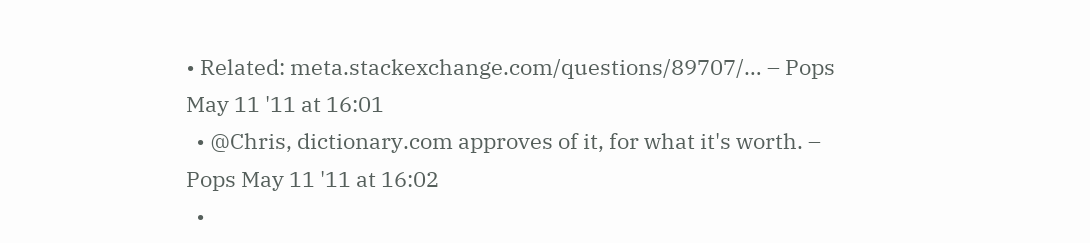• Related: meta.stackexchange.com/questions/89707/… – Pops May 11 '11 at 16:01
  • @Chris, dictionary.com approves of it, for what it's worth. – Pops May 11 '11 at 16:02
  •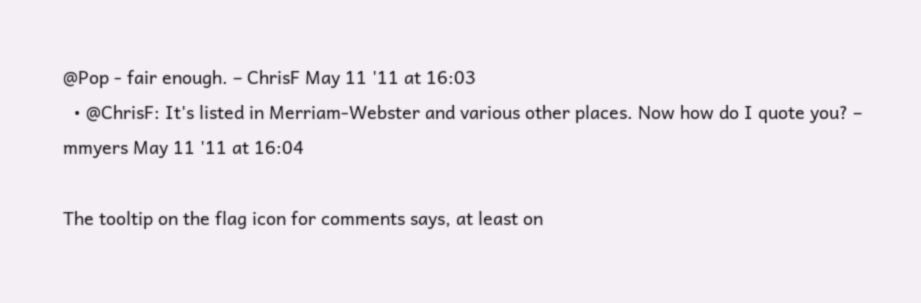@Pop - fair enough. – ChrisF May 11 '11 at 16:03
  • @ChrisF: It's listed in Merriam-Webster and various other places. Now how do I quote you? – mmyers May 11 '11 at 16:04

The tooltip on the flag icon for comments says, at least on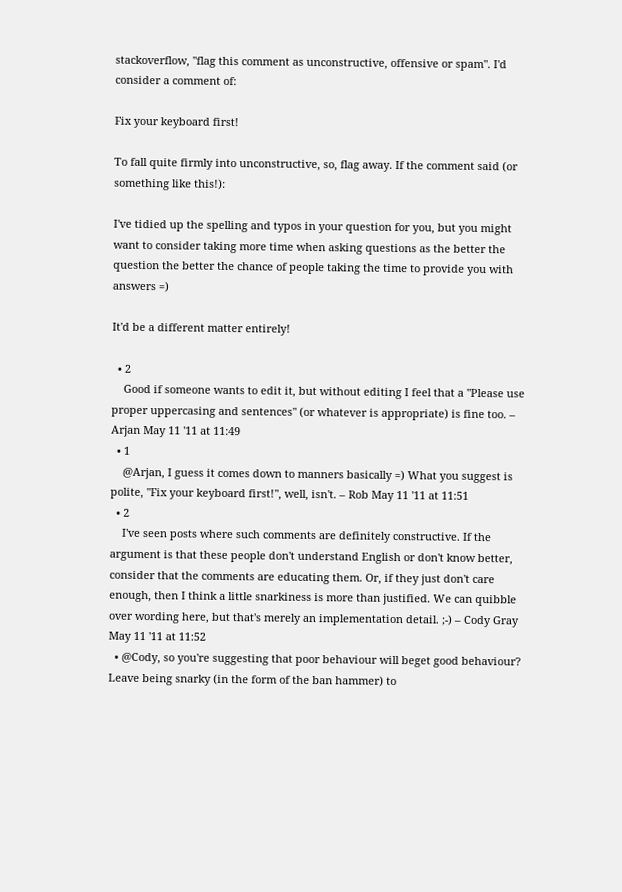stackoverflow, "flag this comment as unconstructive, offensive or spam". I'd consider a comment of:

Fix your keyboard first!

To fall quite firmly into unconstructive, so, flag away. If the comment said (or something like this!):

I've tidied up the spelling and typos in your question for you, but you might want to consider taking more time when asking questions as the better the question the better the chance of people taking the time to provide you with answers =)

It'd be a different matter entirely!

  • 2
    Good if someone wants to edit it, but without editing I feel that a "Please use proper uppercasing and sentences" (or whatever is appropriate) is fine too. – Arjan May 11 '11 at 11:49
  • 1
    @Arjan, I guess it comes down to manners basically =) What you suggest is polite, "Fix your keyboard first!", well, isn't. – Rob May 11 '11 at 11:51
  • 2
    I've seen posts where such comments are definitely constructive. If the argument is that these people don't understand English or don't know better, consider that the comments are educating them. Or, if they just don't care enough, then I think a little snarkiness is more than justified. We can quibble over wording here, but that's merely an implementation detail. ;-) – Cody Gray May 11 '11 at 11:52
  • @Cody, so you're suggesting that poor behaviour will beget good behaviour? Leave being snarky (in the form of the ban hammer) to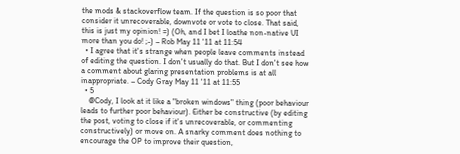the mods & stackoverflow team. If the question is so poor that consider it unrecoverable, downvote or vote to close. That said, this is just my opinion! =) (Oh, and I bet I loathe non-native UI more than you do! ;-) – Rob May 11 '11 at 11:54
  • I agree that it's strange when people leave comments instead of editing the question. I don't usually do that. But I don't see how a comment about glaring presentation problems is at all inappropriate. – Cody Gray May 11 '11 at 11:55
  • 5
    @Cody, I look at it like a "broken windows" thing (poor behaviour leads to further poor behaviour). Either be constructive (by editing the post, voting to close if it's unrecoverable, or commenting constructively) or move on. A snarky comment does nothing to encourage the OP to improve their question,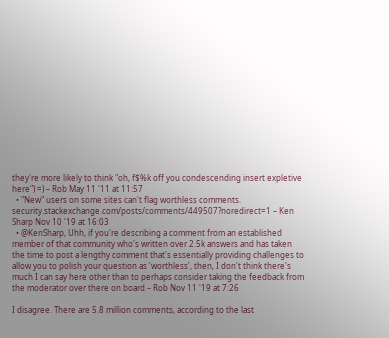they're more likely to think "oh, f$%k off you condescending insert expletive here") =) – Rob May 11 '11 at 11:57
  • "New" users on some sites can't flag worthless comments. security.stackexchange.com/posts/comments/449507?noredirect=1 – Ken Sharp Nov 10 '19 at 16:03
  • @KenSharp, Uhh, if you're describing a comment from an established member of that community who's written over 2.5k answers and has taken the time to post a lengthy comment that's essentially providing challenges to allow you to polish your question as 'worthless', then, I don't think there's much I can say here other than to perhaps consider taking the feedback from the moderator over there on board – Rob Nov 11 '19 at 7:26

I disagree. There are 5.8 million comments, according to the last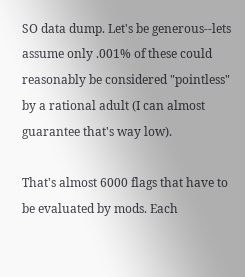SO data dump. Let's be generous--lets assume only .001% of these could reasonably be considered "pointless" by a rational adult (I can almost guarantee that's way low).

That's almost 6000 flags that have to be evaluated by mods. Each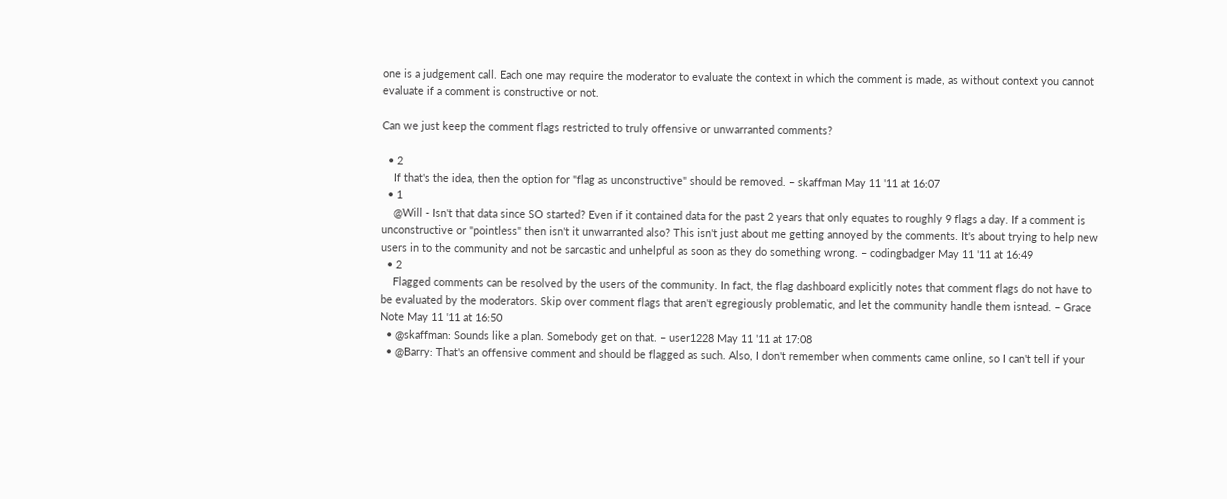one is a judgement call. Each one may require the moderator to evaluate the context in which the comment is made, as without context you cannot evaluate if a comment is constructive or not.

Can we just keep the comment flags restricted to truly offensive or unwarranted comments?

  • 2
    If that's the idea, then the option for "flag as unconstructive" should be removed. – skaffman May 11 '11 at 16:07
  • 1
    @Will - Isn't that data since SO started? Even if it contained data for the past 2 years that only equates to roughly 9 flags a day. If a comment is unconstructive or "pointless" then isn't it unwarranted also? This isn't just about me getting annoyed by the comments. It's about trying to help new users in to the community and not be sarcastic and unhelpful as soon as they do something wrong. – codingbadger May 11 '11 at 16:49
  • 2
    Flagged comments can be resolved by the users of the community. In fact, the flag dashboard explicitly notes that comment flags do not have to be evaluated by the moderators. Skip over comment flags that aren't egregiously problematic, and let the community handle them isntead. – Grace Note May 11 '11 at 16:50
  • @skaffman: Sounds like a plan. Somebody get on that. – user1228 May 11 '11 at 17:08
  • @Barry: That's an offensive comment and should be flagged as such. Also, I don't remember when comments came online, so I can't tell if your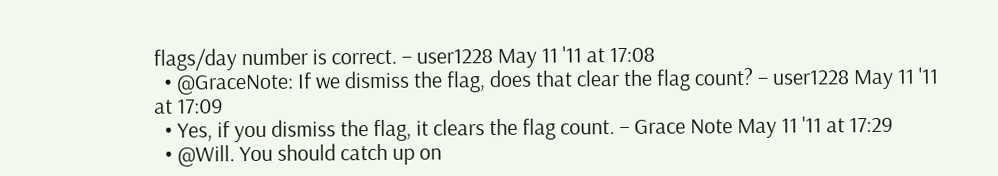flags/day number is correct. – user1228 May 11 '11 at 17:08
  • @GraceNote: If we dismiss the flag, does that clear the flag count? – user1228 May 11 '11 at 17:09
  • Yes, if you dismiss the flag, it clears the flag count. – Grace Note May 11 '11 at 17:29
  • @Will. You should catch up on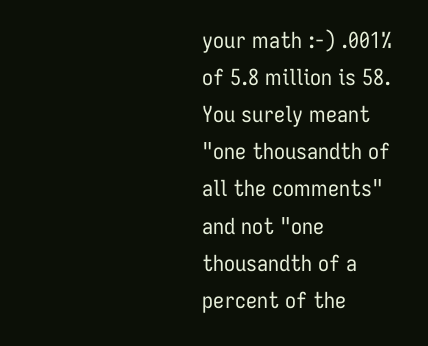your math :-) .001% of 5.8 million is 58. You surely meant "one thousandth of all the comments" and not "one thousandth of a percent of the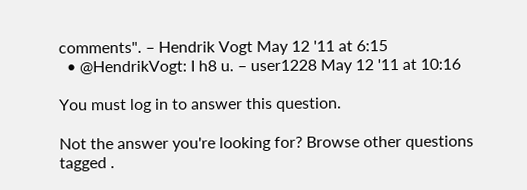comments". – Hendrik Vogt May 12 '11 at 6:15
  • @HendrikVogt: I h8 u. – user1228 May 12 '11 at 10:16

You must log in to answer this question.

Not the answer you're looking for? Browse other questions tagged .